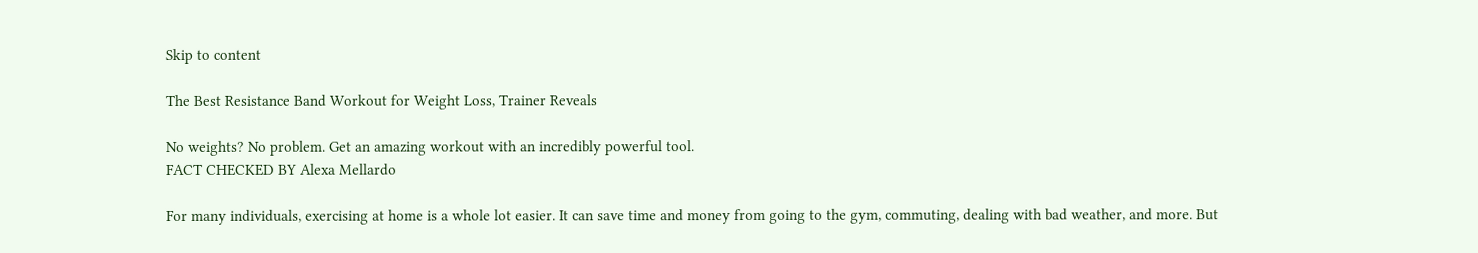Skip to content

The Best Resistance Band Workout for Weight Loss, Trainer Reveals

No weights? No problem. Get an amazing workout with an incredibly powerful tool.
FACT CHECKED BY Alexa Mellardo

For many individuals, exercising at home is a whole lot easier. It can save time and money from going to the gym, commuting, dealing with bad weather, and more. But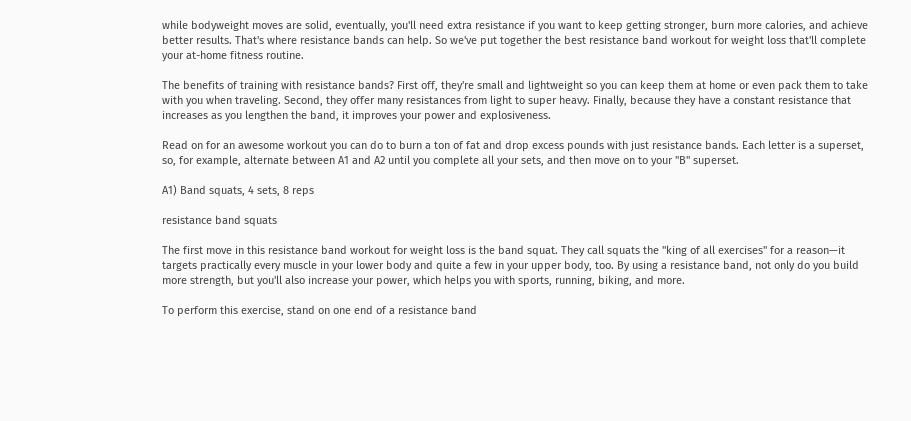while bodyweight moves are solid, eventually, you'll need extra resistance if you want to keep getting stronger, burn more calories, and achieve better results. That's where resistance bands can help. So we've put together the best resistance band workout for weight loss that'll complete your at-home fitness routine.

The benefits of training with resistance bands? First off, they're small and lightweight so you can keep them at home or even pack them to take with you when traveling. Second, they offer many resistances from light to super heavy. Finally, because they have a constant resistance that increases as you lengthen the band, it improves your power and explosiveness.

Read on for an awesome workout you can do to burn a ton of fat and drop excess pounds with just resistance bands. Each letter is a superset, so, for example, alternate between A1 and A2 until you complete all your sets, and then move on to your "B" superset.

A1) Band squats, 4 sets, 8 reps

resistance band squats

The first move in this resistance band workout for weight loss is the band squat. They call squats the "king of all exercises" for a reason—it targets practically every muscle in your lower body and quite a few in your upper body, too. By using a resistance band, not only do you build more strength, but you'll also increase your power, which helps you with sports, running, biking, and more.

To perform this exercise, stand on one end of a resistance band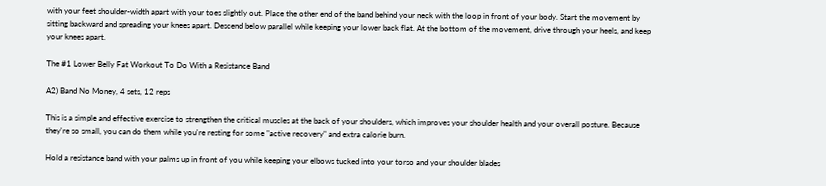with your feet shoulder-width apart with your toes slightly out. Place the other end of the band behind your neck with the loop in front of your body. Start the movement by sitting backward and spreading your knees apart. Descend below parallel while keeping your lower back flat. At the bottom of the movement, drive through your heels, and keep your knees apart.

The #1 Lower Belly Fat Workout To Do With a Resistance Band

A2) Band No Money, 4 sets, 12 reps

This is a simple and effective exercise to strengthen the critical muscles at the back of your shoulders, which improves your shoulder health and your overall posture. Because they're so small, you can do them while you're resting for some "active recovery" and extra calorie burn.

Hold a resistance band with your palms up in front of you while keeping your elbows tucked into your torso and your shoulder blades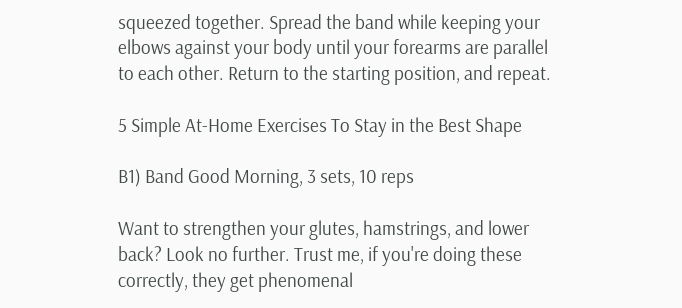squeezed together. Spread the band while keeping your elbows against your body until your forearms are parallel to each other. Return to the starting position, and repeat.

5 Simple At-Home Exercises To Stay in the Best Shape

B1) Band Good Morning, 3 sets, 10 reps

Want to strengthen your glutes, hamstrings, and lower back? Look no further. Trust me, if you're doing these correctly, they get phenomenal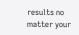results no matter your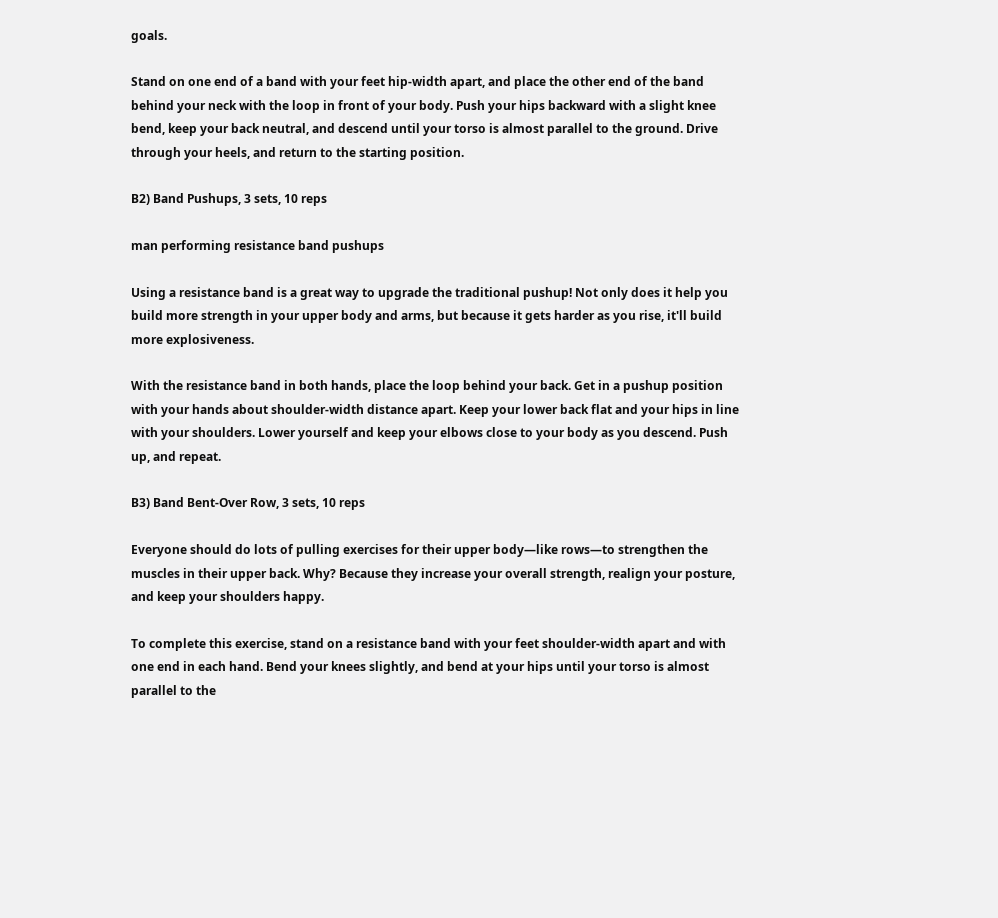goals.

Stand on one end of a band with your feet hip-width apart, and place the other end of the band behind your neck with the loop in front of your body. Push your hips backward with a slight knee bend, keep your back neutral, and descend until your torso is almost parallel to the ground. Drive through your heels, and return to the starting position.

B2) Band Pushups, 3 sets, 10 reps

man performing resistance band pushups

Using a resistance band is a great way to upgrade the traditional pushup! Not only does it help you build more strength in your upper body and arms, but because it gets harder as you rise, it'll build more explosiveness.

With the resistance band in both hands, place the loop behind your back. Get in a pushup position with your hands about shoulder-width distance apart. Keep your lower back flat and your hips in line with your shoulders. Lower yourself and keep your elbows close to your body as you descend. Push up, and repeat.

B3) Band Bent-Over Row, 3 sets, 10 reps

Everyone should do lots of pulling exercises for their upper body—like rows—to strengthen the muscles in their upper back. Why? Because they increase your overall strength, realign your posture, and keep your shoulders happy.

To complete this exercise, stand on a resistance band with your feet shoulder-width apart and with one end in each hand. Bend your knees slightly, and bend at your hips until your torso is almost parallel to the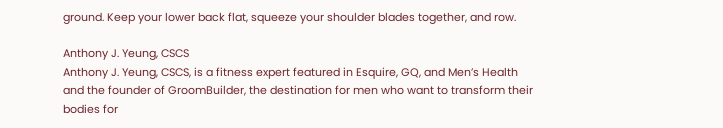ground. Keep your lower back flat, squeeze your shoulder blades together, and row.

Anthony J. Yeung, CSCS
Anthony J. Yeung, CSCS, is a fitness expert featured in Esquire, GQ, and Men’s Health and the founder of GroomBuilder, the destination for men who want to transform their bodies for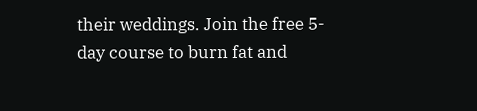their weddings. Join the free 5-day course to burn fat and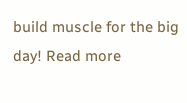build muscle for the big day! Read more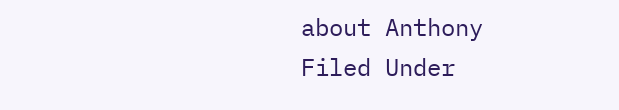about Anthony
Filed Under